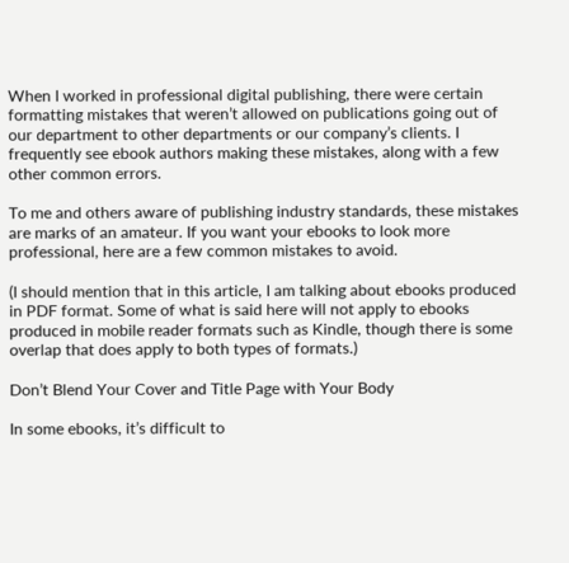When I worked in professional digital publishing, there were certain formatting mistakes that weren’t allowed on publications going out of our department to other departments or our company’s clients. I frequently see ebook authors making these mistakes, along with a few other common errors.

To me and others aware of publishing industry standards, these mistakes are marks of an amateur. If you want your ebooks to look more professional, here are a few common mistakes to avoid.

(I should mention that in this article, I am talking about ebooks produced in PDF format. Some of what is said here will not apply to ebooks produced in mobile reader formats such as Kindle, though there is some overlap that does apply to both types of formats.)

Don’t Blend Your Cover and Title Page with Your Body

In some ebooks, it’s difficult to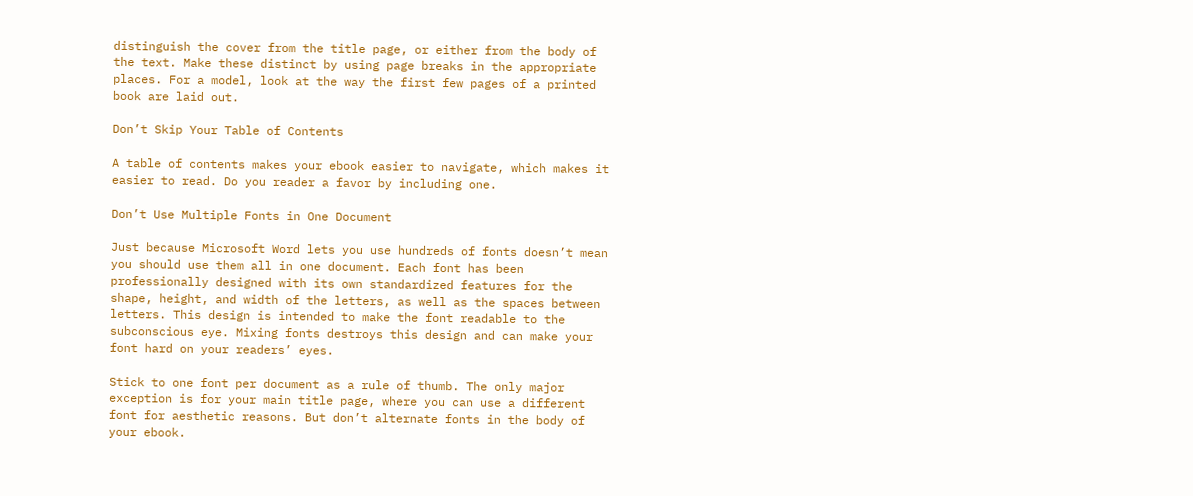distinguish the cover from the title page, or either from the body of the text. Make these distinct by using page breaks in the appropriate places. For a model, look at the way the first few pages of a printed book are laid out.

Don’t Skip Your Table of Contents

A table of contents makes your ebook easier to navigate, which makes it easier to read. Do you reader a favor by including one.

Don’t Use Multiple Fonts in One Document

Just because Microsoft Word lets you use hundreds of fonts doesn’t mean you should use them all in one document. Each font has been professionally designed with its own standardized features for the shape, height, and width of the letters, as well as the spaces between letters. This design is intended to make the font readable to the subconscious eye. Mixing fonts destroys this design and can make your font hard on your readers’ eyes.

Stick to one font per document as a rule of thumb. The only major exception is for your main title page, where you can use a different font for aesthetic reasons. But don’t alternate fonts in the body of your ebook.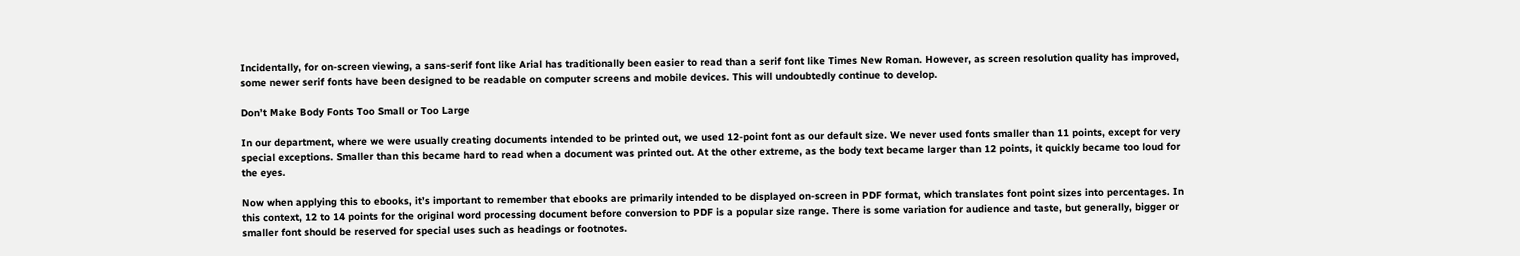Incidentally, for on-screen viewing, a sans-serif font like Arial has traditionally been easier to read than a serif font like Times New Roman. However, as screen resolution quality has improved, some newer serif fonts have been designed to be readable on computer screens and mobile devices. This will undoubtedly continue to develop.

Don’t Make Body Fonts Too Small or Too Large

In our department, where we were usually creating documents intended to be printed out, we used 12-point font as our default size. We never used fonts smaller than 11 points, except for very special exceptions. Smaller than this became hard to read when a document was printed out. At the other extreme, as the body text became larger than 12 points, it quickly became too loud for the eyes.

Now when applying this to ebooks, it’s important to remember that ebooks are primarily intended to be displayed on-screen in PDF format, which translates font point sizes into percentages. In this context, 12 to 14 points for the original word processing document before conversion to PDF is a popular size range. There is some variation for audience and taste, but generally, bigger or smaller font should be reserved for special uses such as headings or footnotes.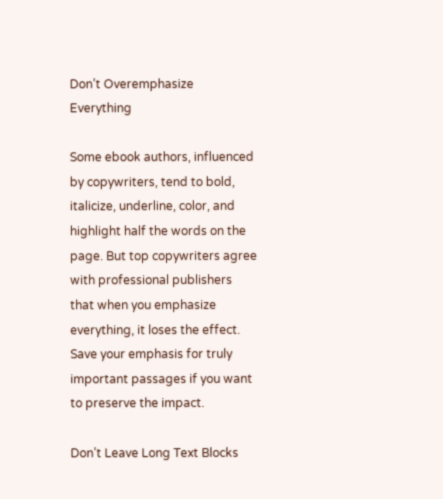Don’t Overemphasize Everything

Some ebook authors, influenced by copywriters, tend to bold, italicize, underline, color, and highlight half the words on the page. But top copywriters agree with professional publishers that when you emphasize everything, it loses the effect. Save your emphasis for truly important passages if you want to preserve the impact.

Don’t Leave Long Text Blocks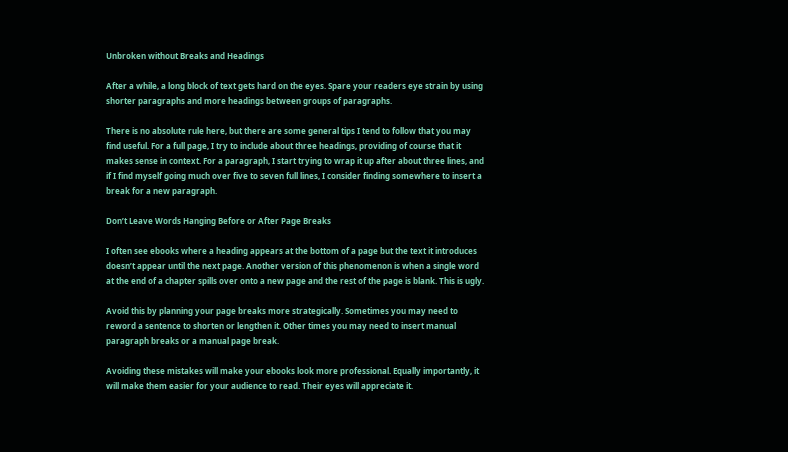Unbroken without Breaks and Headings

After a while, a long block of text gets hard on the eyes. Spare your readers eye strain by using shorter paragraphs and more headings between groups of paragraphs.

There is no absolute rule here, but there are some general tips I tend to follow that you may find useful. For a full page, I try to include about three headings, providing of course that it makes sense in context. For a paragraph, I start trying to wrap it up after about three lines, and if I find myself going much over five to seven full lines, I consider finding somewhere to insert a break for a new paragraph.

Don’t Leave Words Hanging Before or After Page Breaks

I often see ebooks where a heading appears at the bottom of a page but the text it introduces doesn’t appear until the next page. Another version of this phenomenon is when a single word at the end of a chapter spills over onto a new page and the rest of the page is blank. This is ugly.

Avoid this by planning your page breaks more strategically. Sometimes you may need to reword a sentence to shorten or lengthen it. Other times you may need to insert manual paragraph breaks or a manual page break.

Avoiding these mistakes will make your ebooks look more professional. Equally importantly, it will make them easier for your audience to read. Their eyes will appreciate it.